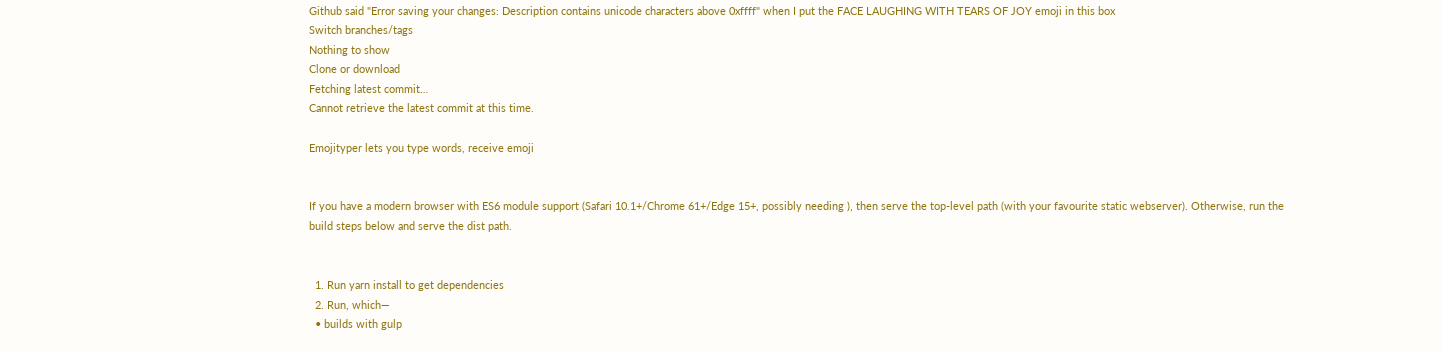Github said "Error saving your changes: Description contains unicode characters above 0xffff" when I put the FACE LAUGHING WITH TEARS OF JOY emoji in this box
Switch branches/tags
Nothing to show
Clone or download
Fetching latest commit…
Cannot retrieve the latest commit at this time.

Emojityper lets you type words, receive emoji


If you have a modern browser with ES6 module support (Safari 10.1+/Chrome 61+/Edge 15+, possibly needing ), then serve the top-level path (with your favourite static webserver). Otherwise, run the build steps below and serve the dist path.


  1. Run yarn install to get dependencies
  2. Run, which—
  • builds with gulp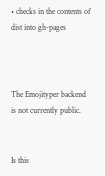• checks in the contents of dist into gh-pages



The Emojityper backend is not currently public.


Is this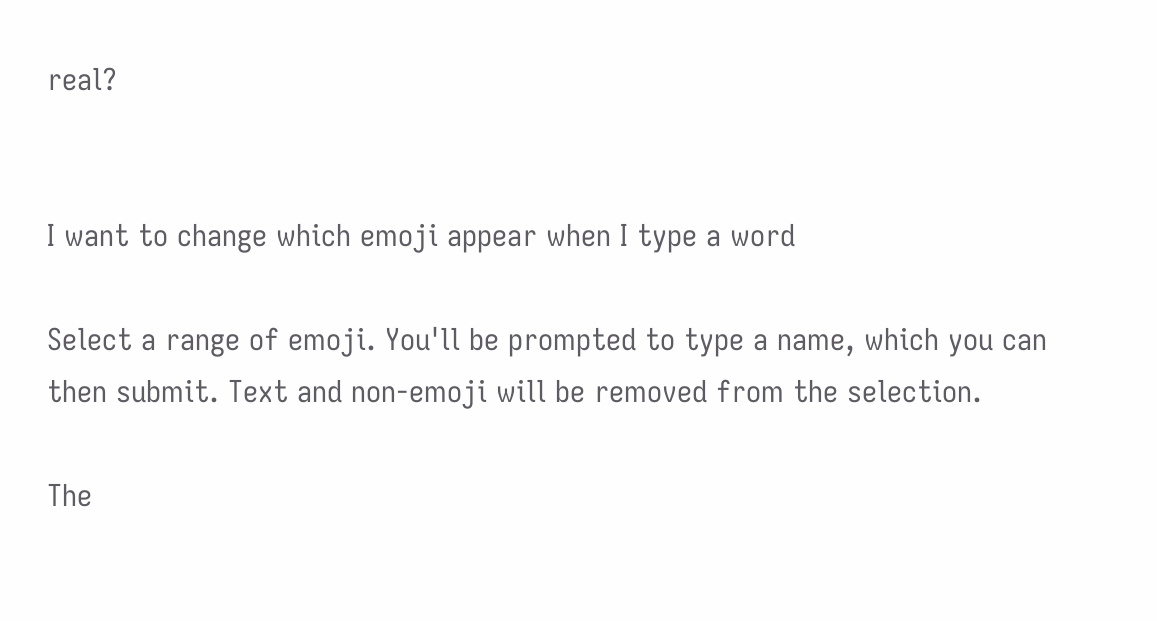real?


I want to change which emoji appear when I type a word

Select a range of emoji. You'll be prompted to type a name, which you can then submit. Text and non-emoji will be removed from the selection.

The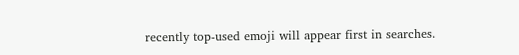recently top-used emoji will appear first in searches.